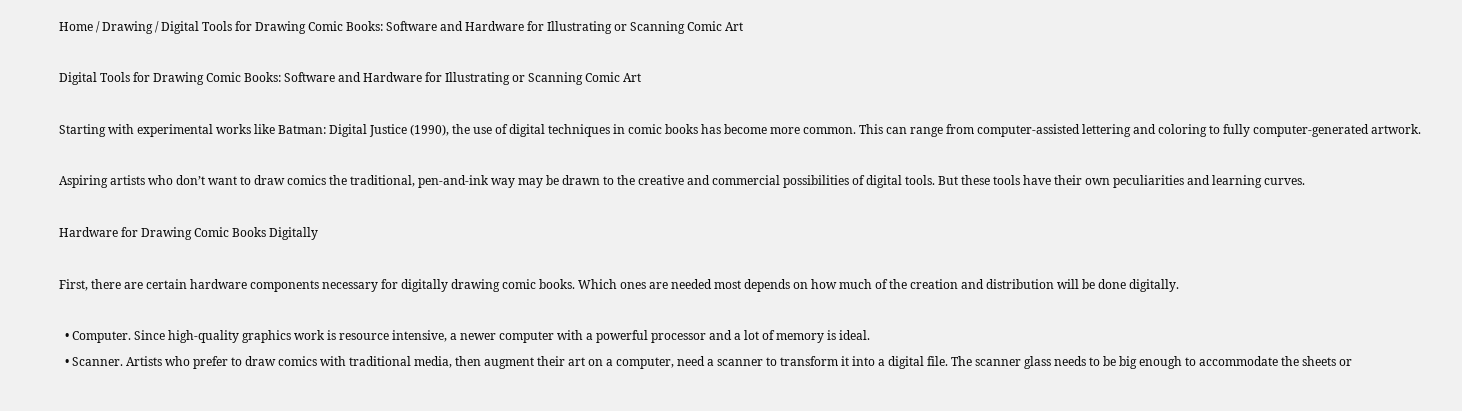Home / Drawing / Digital Tools for Drawing Comic Books: Software and Hardware for Illustrating or Scanning Comic Art

Digital Tools for Drawing Comic Books: Software and Hardware for Illustrating or Scanning Comic Art

Starting with experimental works like Batman: Digital Justice (1990), the use of digital techniques in comic books has become more common. This can range from computer-assisted lettering and coloring to fully computer-generated artwork.

Aspiring artists who don’t want to draw comics the traditional, pen-and-ink way may be drawn to the creative and commercial possibilities of digital tools. But these tools have their own peculiarities and learning curves.

Hardware for Drawing Comic Books Digitally

First, there are certain hardware components necessary for digitally drawing comic books. Which ones are needed most depends on how much of the creation and distribution will be done digitally.

  • Computer. Since high-quality graphics work is resource intensive, a newer computer with a powerful processor and a lot of memory is ideal.
  • Scanner. Artists who prefer to draw comics with traditional media, then augment their art on a computer, need a scanner to transform it into a digital file. The scanner glass needs to be big enough to accommodate the sheets or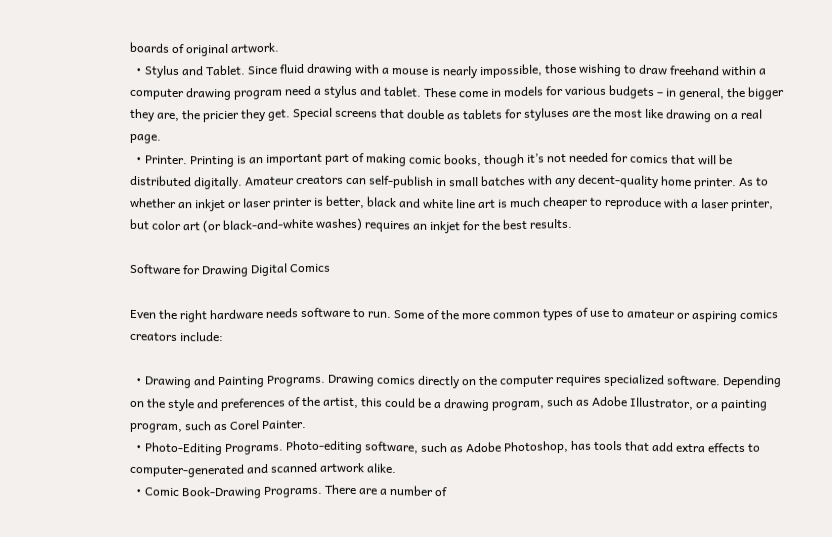boards of original artwork.
  • Stylus and Tablet. Since fluid drawing with a mouse is nearly impossible, those wishing to draw freehand within a computer drawing program need a stylus and tablet. These come in models for various budgets – in general, the bigger they are, the pricier they get. Special screens that double as tablets for styluses are the most like drawing on a real page.
  • Printer. Printing is an important part of making comic books, though it’s not needed for comics that will be distributed digitally. Amateur creators can self-publish in small batches with any decent-quality home printer. As to whether an inkjet or laser printer is better, black and white line art is much cheaper to reproduce with a laser printer, but color art (or black-and-white washes) requires an inkjet for the best results.

Software for Drawing Digital Comics

Even the right hardware needs software to run. Some of the more common types of use to amateur or aspiring comics creators include:

  • Drawing and Painting Programs. Drawing comics directly on the computer requires specialized software. Depending on the style and preferences of the artist, this could be a drawing program, such as Adobe Illustrator, or a painting program, such as Corel Painter.
  • Photo-Editing Programs. Photo-editing software, such as Adobe Photoshop, has tools that add extra effects to computer-generated and scanned artwork alike.
  • Comic Book-Drawing Programs. There are a number of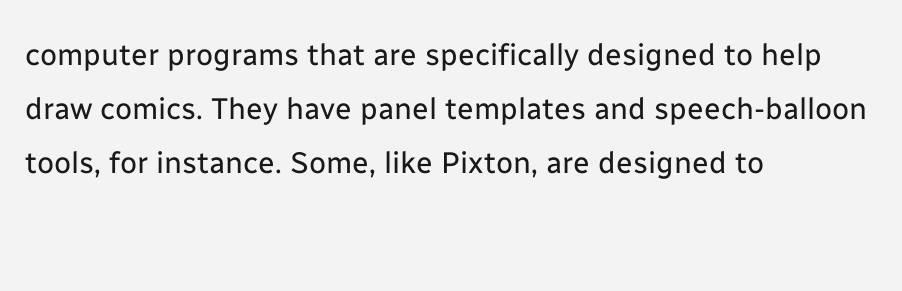computer programs that are specifically designed to help draw comics. They have panel templates and speech-balloon tools, for instance. Some, like Pixton, are designed to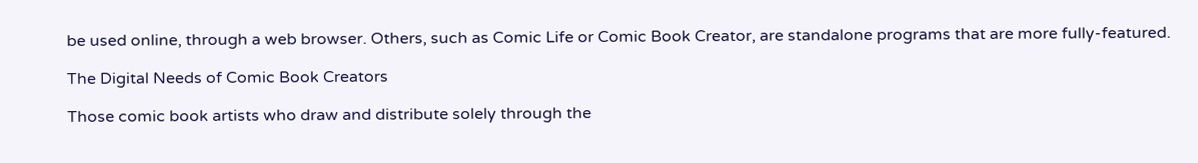be used online, through a web browser. Others, such as Comic Life or Comic Book Creator, are standalone programs that are more fully-featured.

The Digital Needs of Comic Book Creators

Those comic book artists who draw and distribute solely through the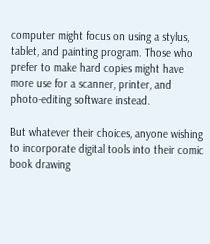computer might focus on using a stylus, tablet, and painting program. Those who prefer to make hard copies might have more use for a scanner, printer, and photo-editing software instead.

But whatever their choices, anyone wishing to incorporate digital tools into their comic book drawing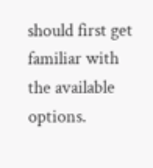should first get familiar with the available options.